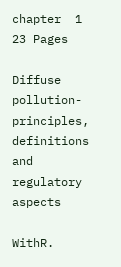chapter  1
23 Pages

Diffuse pollution-principles, definitions and regulatory aspects

WithR.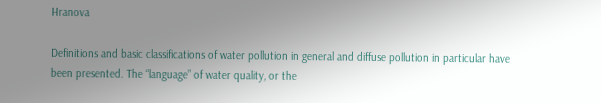Hranova

Definitions and basic classifications of water pollution in general and diffuse pollution in particular have been presented. The “language” of water quality, or the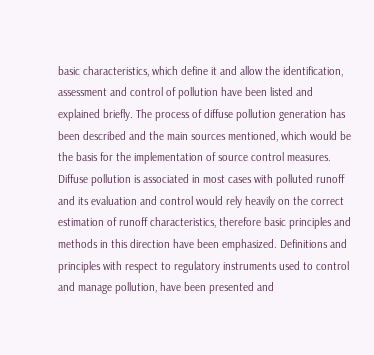basic characteristics, which define it and allow the identification, assessment and control of pollution have been listed and explained briefly. The process of diffuse pollution generation has been described and the main sources mentioned, which would be the basis for the implementation of source control measures. Diffuse pollution is associated in most cases with polluted runoff and its evaluation and control would rely heavily on the correct estimation of runoff characteristics, therefore basic principles and methods in this direction have been emphasized. Definitions and principles with respect to regulatory instruments used to control and manage pollution, have been presented and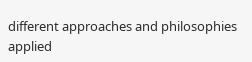different approaches and philosophies applied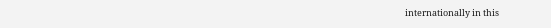internationally in this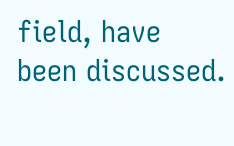field, have been discussed.